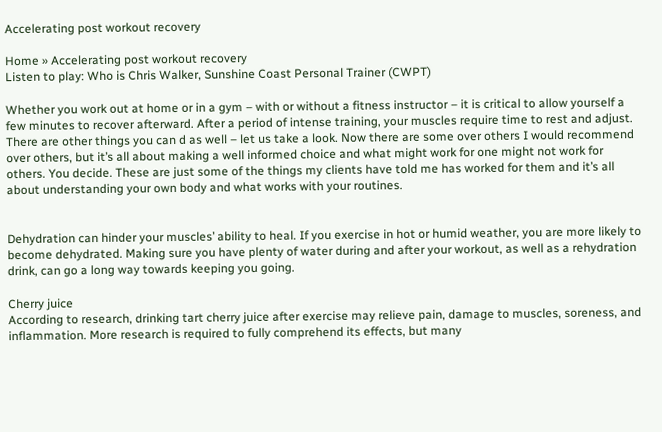Accelerating post workout recovery

Home » Accelerating post workout recovery
Listen to play: Who is Chris Walker, Sunshine Coast Personal Trainer (CWPT)

Whether you work out at home or in a gym – with or without a fitness instructor – it is critical to allow yourself a few minutes to recover afterward. After a period of intense training, your muscles require time to rest and adjust. There are other things you can d as well – let us take a look. Now there are some over others I would recommend over others, but it’s all about making a well informed choice and what might work for one might not work for others. You decide. These are just some of the things my clients have told me has worked for them and it’s all about understanding your own body and what works with your routines.


Dehydration can hinder your muscles’ ability to heal. If you exercise in hot or humid weather, you are more likely to become dehydrated. Making sure you have plenty of water during and after your workout, as well as a rehydration drink, can go a long way towards keeping you going.

Cherry juice
According to research, drinking tart cherry juice after exercise may relieve pain, damage to muscles, soreness, and inflammation. More research is required to fully comprehend its effects, but many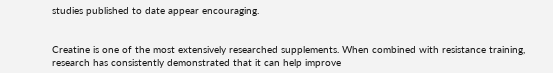studies published to date appear encouraging.


Creatine is one of the most extensively researched supplements. When combined with resistance training, research has consistently demonstrated that it can help improve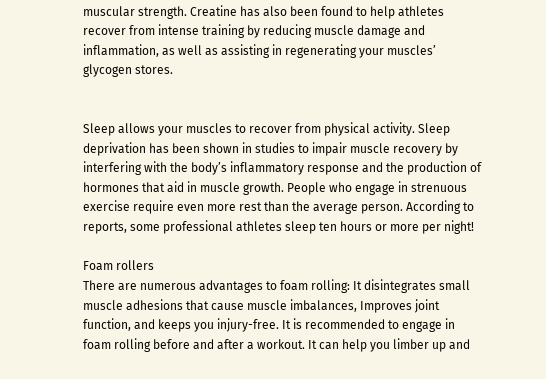muscular strength. Creatine has also been found to help athletes recover from intense training by reducing muscle damage and inflammation, as well as assisting in regenerating your muscles’ glycogen stores.


Sleep allows your muscles to recover from physical activity. Sleep deprivation has been shown in studies to impair muscle recovery by interfering with the body’s inflammatory response and the production of hormones that aid in muscle growth. People who engage in strenuous exercise require even more rest than the average person. According to reports, some professional athletes sleep ten hours or more per night!

Foam rollers
There are numerous advantages to foam rolling: It disintegrates small muscle adhesions that cause muscle imbalances, Improves joint function, and keeps you injury-free. It is recommended to engage in foam rolling before and after a workout. It can help you limber up and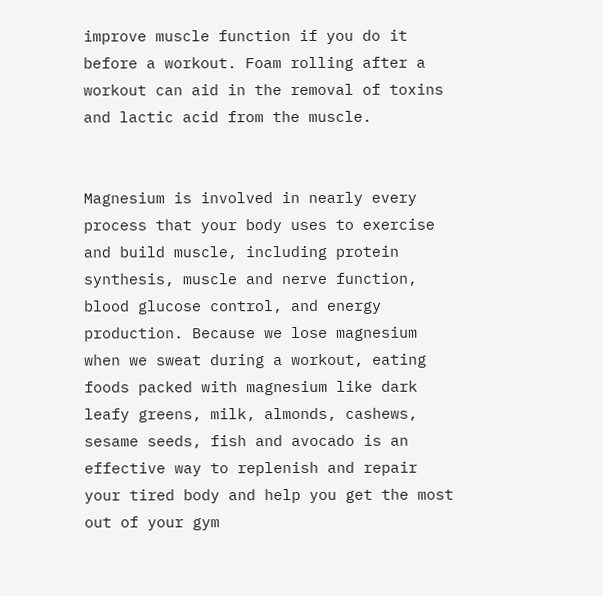improve muscle function if you do it before a workout. Foam rolling after a workout can aid in the removal of toxins and lactic acid from the muscle.


Magnesium is involved in nearly every process that your body uses to exercise and build muscle, including protein synthesis, muscle and nerve function, blood glucose control, and energy production. Because we lose magnesium when we sweat during a workout, eating foods packed with magnesium like dark leafy greens, milk, almonds, cashews, sesame seeds, fish and avocado is an effective way to replenish and repair your tired body and help you get the most out of your gym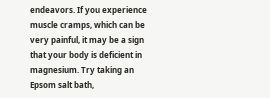endeavors. If you experience muscle cramps, which can be very painful, it may be a sign that your body is deficient in magnesium. Try taking an Epsom salt bath,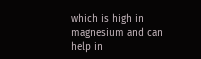which is high in magnesium and can help in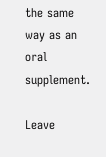the same way as an oral supplement.

Leave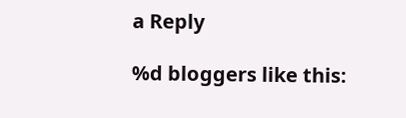a Reply

%d bloggers like this: